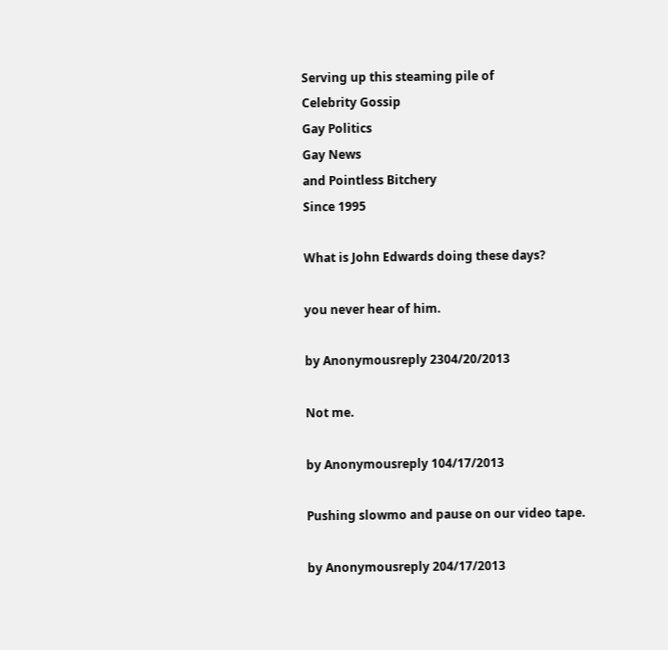Serving up this steaming pile of
Celebrity Gossip
Gay Politics
Gay News
and Pointless Bitchery
Since 1995

What is John Edwards doing these days?

you never hear of him.

by Anonymousreply 2304/20/2013

Not me.

by Anonymousreply 104/17/2013

Pushing slowmo and pause on our video tape.

by Anonymousreply 204/17/2013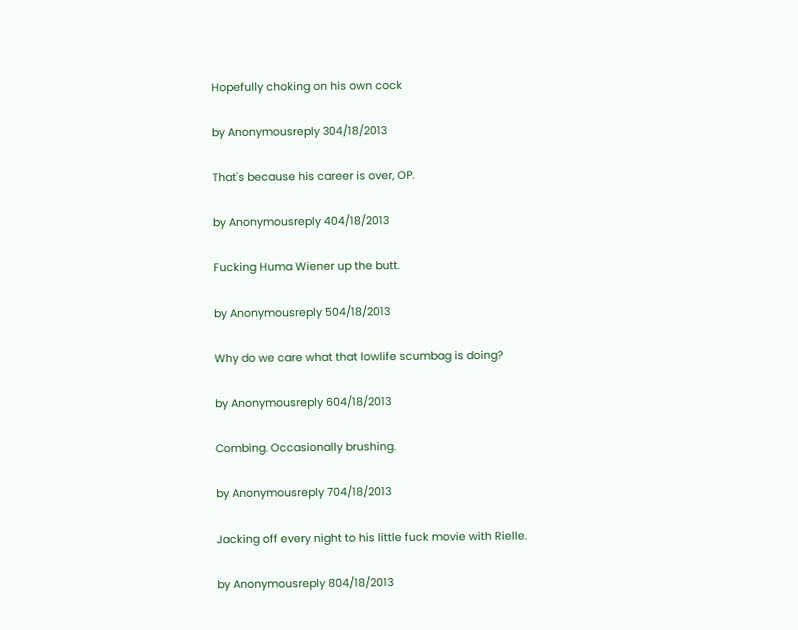Hopefully choking on his own cock

by Anonymousreply 304/18/2013

That's because his career is over, OP.

by Anonymousreply 404/18/2013

Fucking Huma Wiener up the butt.

by Anonymousreply 504/18/2013

Why do we care what that lowlife scumbag is doing?

by Anonymousreply 604/18/2013

Combing. Occasionally brushing.

by Anonymousreply 704/18/2013

Jacking off every night to his little fuck movie with Rielle.

by Anonymousreply 804/18/2013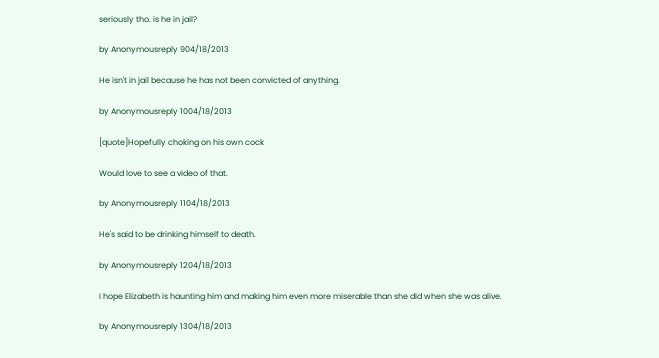seriously tho. is he in jail?

by Anonymousreply 904/18/2013

He isn't in jail because he has not been convicted of anything.

by Anonymousreply 1004/18/2013

[quote]Hopefully choking on his own cock

Would love to see a video of that.

by Anonymousreply 1104/18/2013

He's said to be drinking himself to death.

by Anonymousreply 1204/18/2013

I hope Elizabeth is haunting him and making him even more miserable than she did when she was alive.

by Anonymousreply 1304/18/2013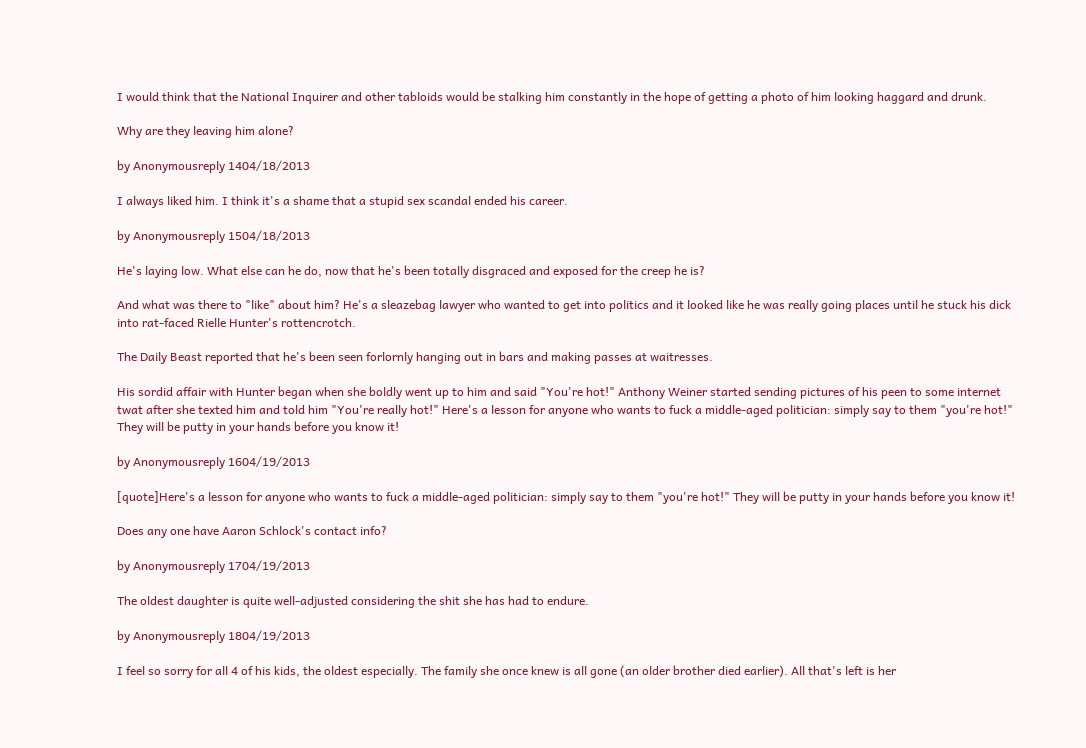I would think that the National Inquirer and other tabloids would be stalking him constantly in the hope of getting a photo of him looking haggard and drunk.

Why are they leaving him alone?

by Anonymousreply 1404/18/2013

I always liked him. I think it's a shame that a stupid sex scandal ended his career.

by Anonymousreply 1504/18/2013

He's laying low. What else can he do, now that he's been totally disgraced and exposed for the creep he is?

And what was there to "like" about him? He's a sleazebag lawyer who wanted to get into politics and it looked like he was really going places until he stuck his dick into rat-faced Rielle Hunter's rottencrotch.

The Daily Beast reported that he's been seen forlornly hanging out in bars and making passes at waitresses.

His sordid affair with Hunter began when she boldly went up to him and said "You're hot!" Anthony Weiner started sending pictures of his peen to some internet twat after she texted him and told him "You're really hot!" Here's a lesson for anyone who wants to fuck a middle-aged politician: simply say to them "you're hot!" They will be putty in your hands before you know it!

by Anonymousreply 1604/19/2013

[quote]Here's a lesson for anyone who wants to fuck a middle-aged politician: simply say to them "you're hot!" They will be putty in your hands before you know it!

Does any one have Aaron Schlock's contact info?

by Anonymousreply 1704/19/2013

The oldest daughter is quite well-adjusted considering the shit she has had to endure.

by Anonymousreply 1804/19/2013

I feel so sorry for all 4 of his kids, the oldest especially. The family she once knew is all gone (an older brother died earlier). All that's left is her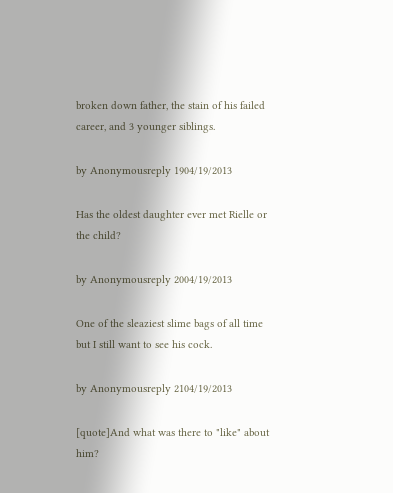broken down father, the stain of his failed career, and 3 younger siblings.

by Anonymousreply 1904/19/2013

Has the oldest daughter ever met Rielle or the child?

by Anonymousreply 2004/19/2013

One of the sleaziest slime bags of all time but I still want to see his cock.

by Anonymousreply 2104/19/2013

[quote]And what was there to "like" about him?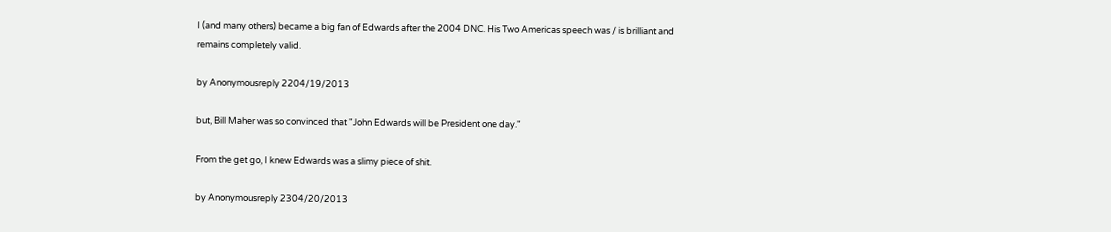I (and many others) became a big fan of Edwards after the 2004 DNC. His Two Americas speech was / is brilliant and remains completely valid.

by Anonymousreply 2204/19/2013

but, Bill Maher was so convinced that "John Edwards will be President one day."

From the get go, I knew Edwards was a slimy piece of shit.

by Anonymousreply 2304/20/2013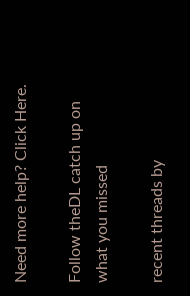Need more help? Click Here.

Follow theDL catch up on what you missed

recent threads by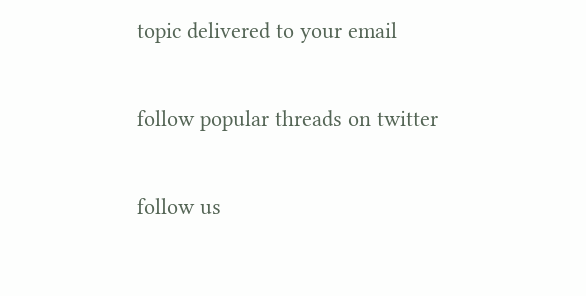topic delivered to your email

follow popular threads on twitter

follow us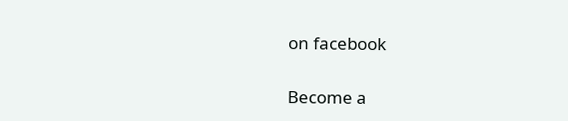on facebook

Become a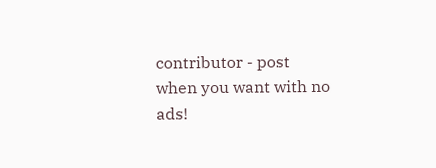contributor - post when you want with no ads!